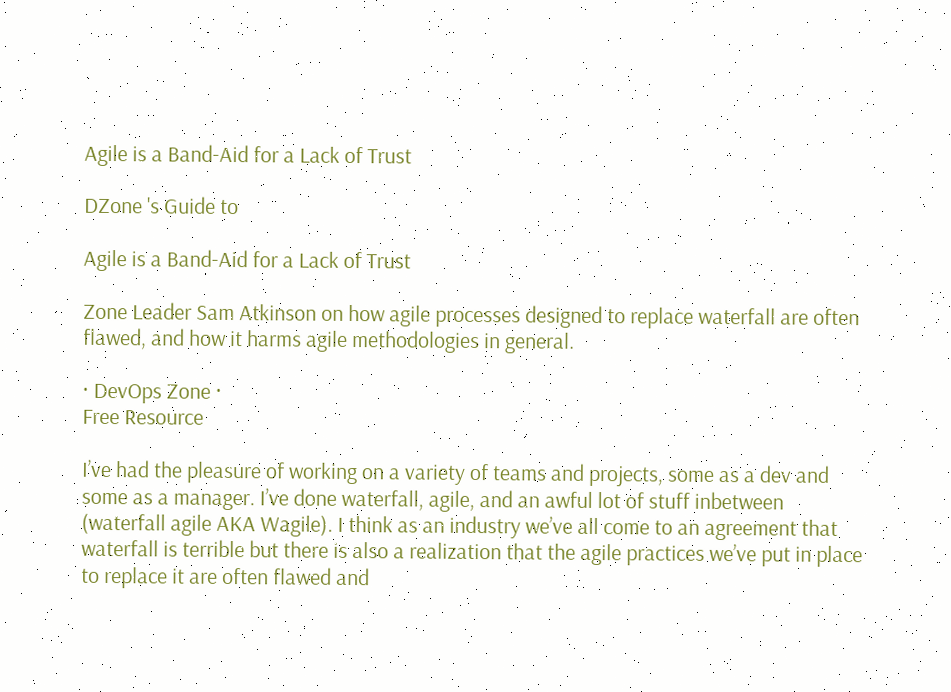Agile is a Band-Aid for a Lack of Trust

DZone 's Guide to

Agile is a Band-Aid for a Lack of Trust

Zone Leader Sam Atkinson on how agile processes designed to replace waterfall are often flawed, and how it harms agile methodologies in general.

· DevOps Zone ·
Free Resource

I’ve had the pleasure of working on a variety of teams and projects, some as a dev and some as a manager. I’ve done waterfall, agile, and an awful lot of stuff inbetween (waterfall agile AKA Wagile). I think as an industry we’ve all come to an agreement that waterfall is terrible but there is also a realization that the agile practices we’ve put in place to replace it are often flawed and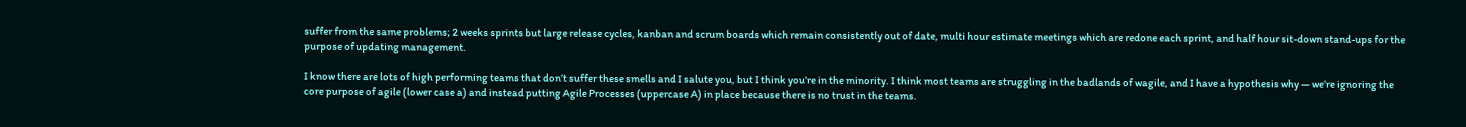suffer from the same problems; 2 weeks sprints but large release cycles, kanban and scrum boards which remain consistently out of date, multi hour estimate meetings which are redone each sprint, and half hour sit-down stand-ups for the purpose of updating management.

I know there are lots of high performing teams that don’t suffer these smells and I salute you, but I think you’re in the minority. I think most teams are struggling in the badlands of wagile, and I have a hypothesis why — we’re ignoring the core purpose of agile (lower case a) and instead putting Agile Processes (uppercase A) in place because there is no trust in the teams.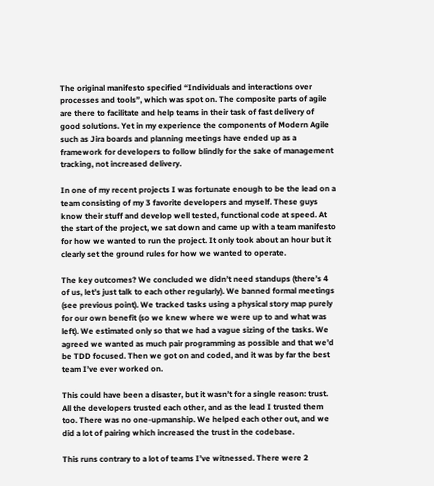The original manifesto specified “Individuals and interactions over processes and tools”, which was spot on. The composite parts of agile are there to facilitate and help teams in their task of fast delivery of good solutions. Yet in my experience the components of Modern Agile such as Jira boards and planning meetings have ended up as a framework for developers to follow blindly for the sake of management tracking, not increased delivery.

In one of my recent projects I was fortunate enough to be the lead on a team consisting of my 3 favorite developers and myself. These guys know their stuff and develop well tested, functional code at speed. At the start of the project, we sat down and came up with a team manifesto for how we wanted to run the project. It only took about an hour but it clearly set the ground rules for how we wanted to operate.

The key outcomes? We concluded we didn’t need standups (there’s 4 of us, let’s just talk to each other regularly). We banned formal meetings (see previous point). We tracked tasks using a physical story map purely for our own benefit (so we knew where we were up to and what was left). We estimated only so that we had a vague sizing of the tasks. We agreed we wanted as much pair programming as possible and that we’d be TDD focused. Then we got on and coded, and it was by far the best team I’ve ever worked on.

This could have been a disaster, but it wasn’t for a single reason: trust. All the developers trusted each other, and as the lead I trusted them too. There was no one-upmanship. We helped each other out, and we did a lot of pairing which increased the trust in the codebase.

This runs contrary to a lot of teams I’ve witnessed. There were 2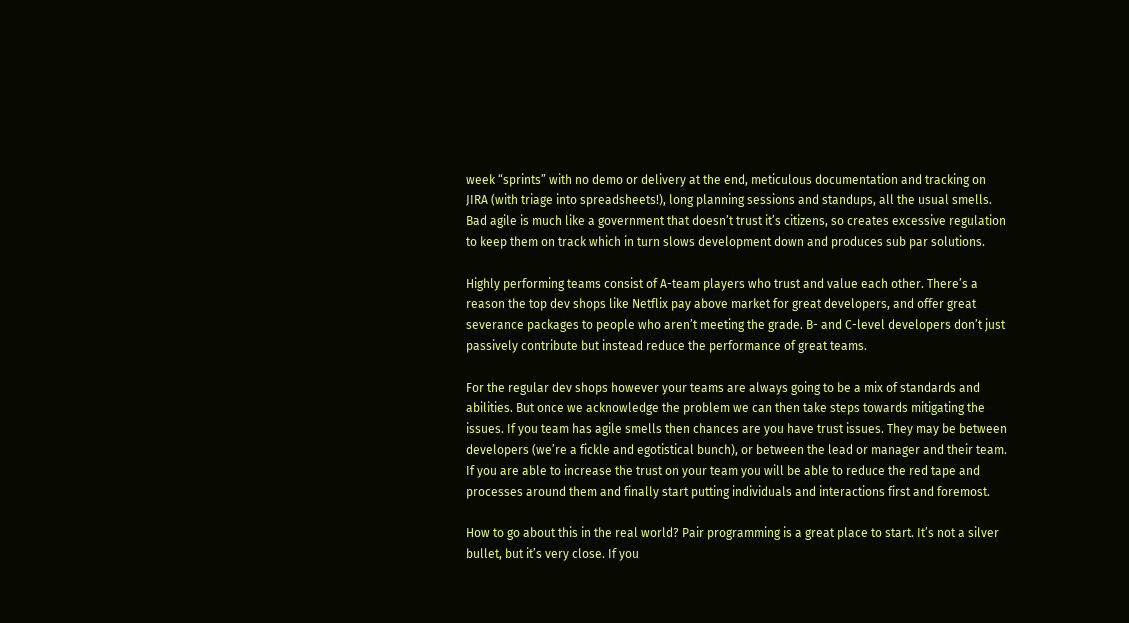week “sprints” with no demo or delivery at the end, meticulous documentation and tracking on JIRA (with triage into spreadsheets!), long planning sessions and standups, all the usual smells. Bad agile is much like a government that doesn’t trust it’s citizens, so creates excessive regulation to keep them on track which in turn slows development down and produces sub par solutions.

Highly performing teams consist of A-team players who trust and value each other. There’s a reason the top dev shops like Netflix pay above market for great developers, and offer great severance packages to people who aren’t meeting the grade. B- and C-level developers don’t just passively contribute but instead reduce the performance of great teams.

For the regular dev shops however your teams are always going to be a mix of standards and abilities. But once we acknowledge the problem we can then take steps towards mitigating the issues. If you team has agile smells then chances are you have trust issues. They may be between developers (we’re a fickle and egotistical bunch), or between the lead or manager and their team. If you are able to increase the trust on your team you will be able to reduce the red tape and processes around them and finally start putting individuals and interactions first and foremost.

How to go about this in the real world? Pair programming is a great place to start. It’s not a silver bullet, but it’s very close. If you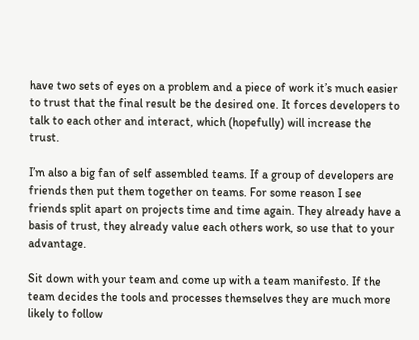have two sets of eyes on a problem and a piece of work it’s much easier to trust that the final result be the desired one. It forces developers to talk to each other and interact, which (hopefully) will increase the trust.

I’m also a big fan of self assembled teams. If a group of developers are friends then put them together on teams. For some reason I see friends split apart on projects time and time again. They already have a basis of trust, they already value each others work, so use that to your advantage.

Sit down with your team and come up with a team manifesto. If the team decides the tools and processes themselves they are much more likely to follow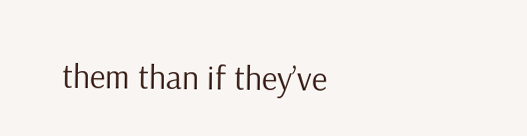them than if they’ve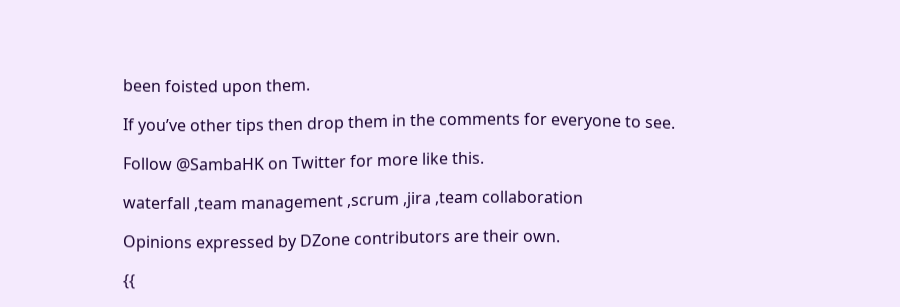been foisted upon them.

If you’ve other tips then drop them in the comments for everyone to see.

Follow @SambaHK on Twitter for more like this.

waterfall ,team management ,scrum ,jira ,team collaboration

Opinions expressed by DZone contributors are their own.

{{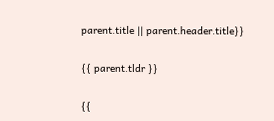parent.title || parent.header.title}}

{{ parent.tldr }}

{{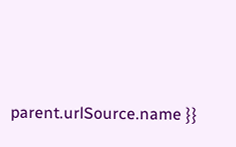parent.urlSource.name }}